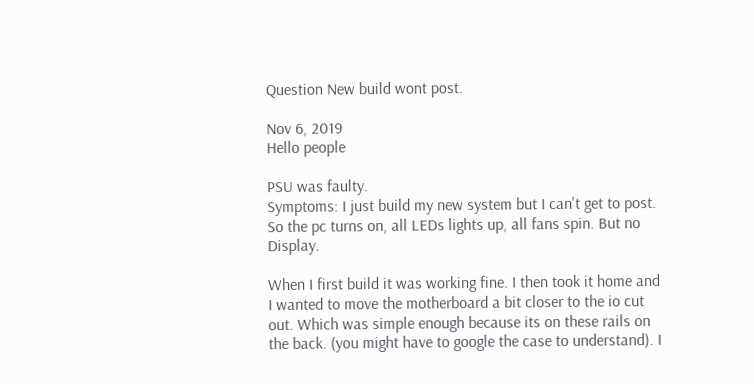Question New build wont post.

Nov 6, 2019
Hello people

PSU was faulty.
Symptoms: I just build my new system but I can't get to post. So the pc turns on, all LEDs lights up, all fans spin. But no Display.

When I first build it was working fine. I then took it home and I wanted to move the motherboard a bit closer to the io cut out. Which was simple enough because its on these rails on the back. (you might have to google the case to understand). I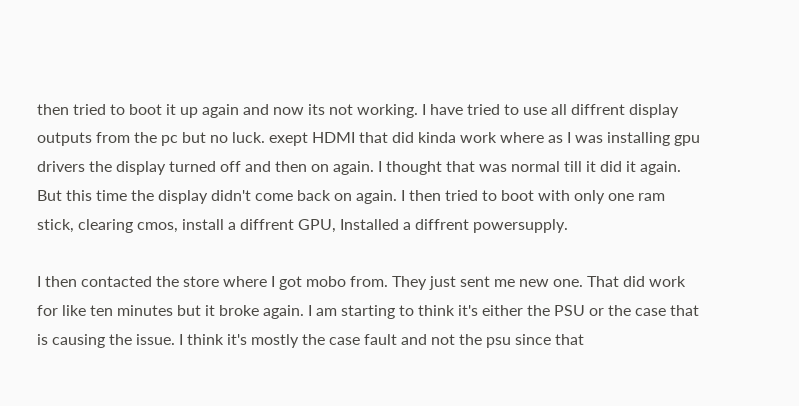then tried to boot it up again and now its not working. I have tried to use all diffrent display outputs from the pc but no luck. exept HDMI that did kinda work where as I was installing gpu drivers the display turned off and then on again. I thought that was normal till it did it again. But this time the display didn't come back on again. I then tried to boot with only one ram stick, clearing cmos, install a diffrent GPU, Installed a diffrent powersupply.

I then contacted the store where I got mobo from. They just sent me new one. That did work for like ten minutes but it broke again. I am starting to think it's either the PSU or the case that is causing the issue. I think it's mostly the case fault and not the psu since that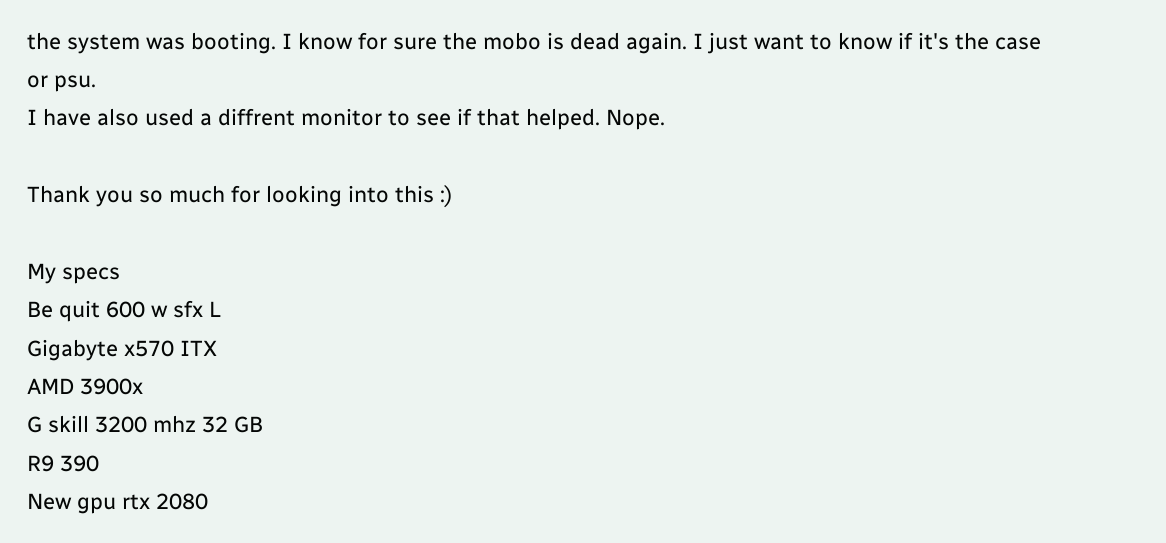the system was booting. I know for sure the mobo is dead again. I just want to know if it's the case or psu.
I have also used a diffrent monitor to see if that helped. Nope.

Thank you so much for looking into this :)

My specs
Be quit 600 w sfx L
Gigabyte x570 ITX
AMD 3900x
G skill 3200 mhz 32 GB
R9 390
New gpu rtx 2080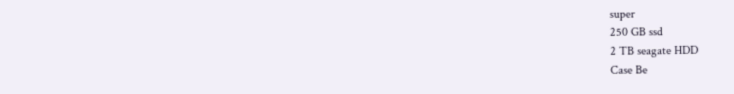super
250 GB ssd
2 TB seagate HDD
Case Be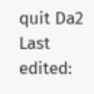quit Da2
Last edited: